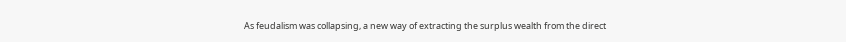As feudalism was collapsing, a new way of extracting the surplus wealth from the direct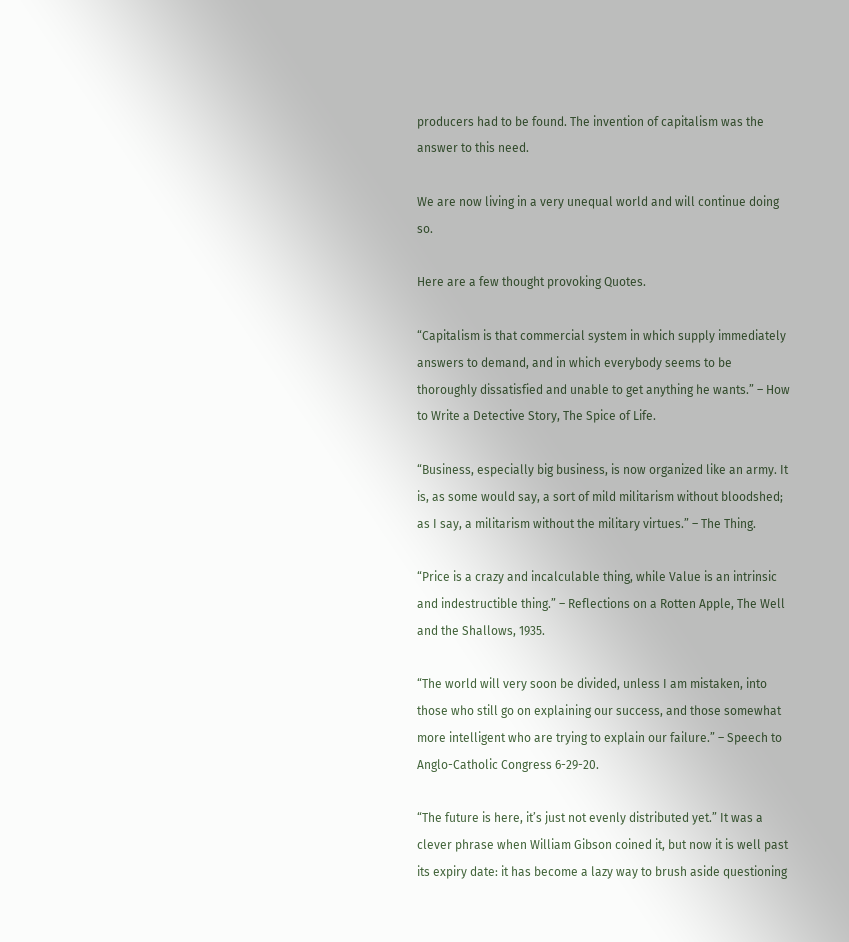producers had to be found. The invention of capitalism was the answer to this need.

We are now living in a very unequal world and will continue doing so.

Here are a few thought provoking Quotes.

“Capitalism is that commercial system in which supply immediately answers to demand, and in which everybody seems to be thoroughly dissatisfied and unable to get anything he wants.” – How to Write a Detective Story, The Spice of Life.

“Business, especially big business, is now organized like an army. It is, as some would say, a sort of mild militarism without bloodshed; as I say, a militarism without the military virtues.” – The Thing.

“Price is a crazy and incalculable thing, while Value is an intrinsic and indestructible thing.” – Reflections on a Rotten Apple, The Well and the Shallows, 1935.

“The world will very soon be divided, unless I am mistaken, into those who still go on explaining our success, and those somewhat more intelligent who are trying to explain our failure.” – Speech to Anglo-Catholic Congress 6-29-20.

“The future is here, it’s just not evenly distributed yet.” It was a clever phrase when William Gibson coined it, but now it is well past its expiry date: it has become a lazy way to brush aside questioning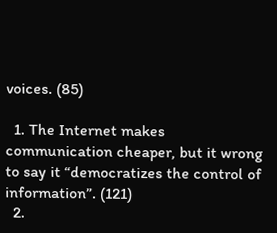voices. (85)

  1. The Internet makes communication cheaper, but it wrong to say it “democratizes the control of information”. (121)
  2.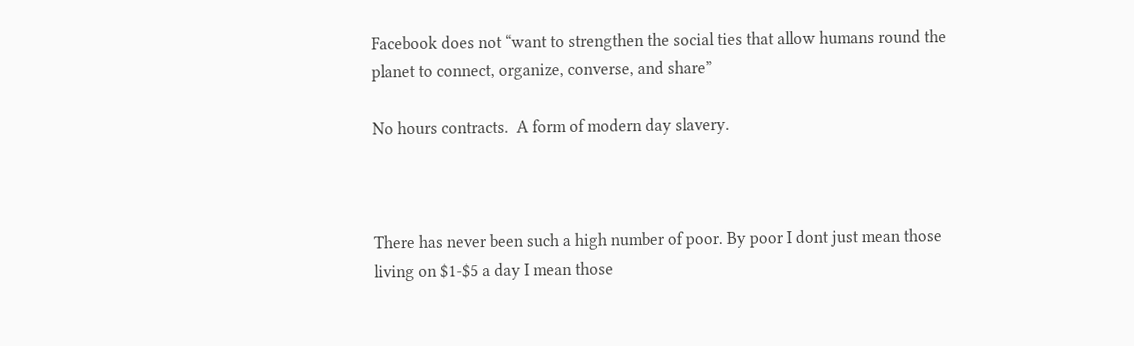Facebook does not “want to strengthen the social ties that allow humans round the planet to connect, organize, converse, and share”

No hours contracts.  A form of modern day slavery.



There has never been such a high number of poor. By poor I dont just mean those living on $1-$5 a day I mean those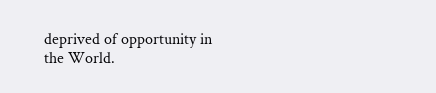deprived of opportunity in the World.